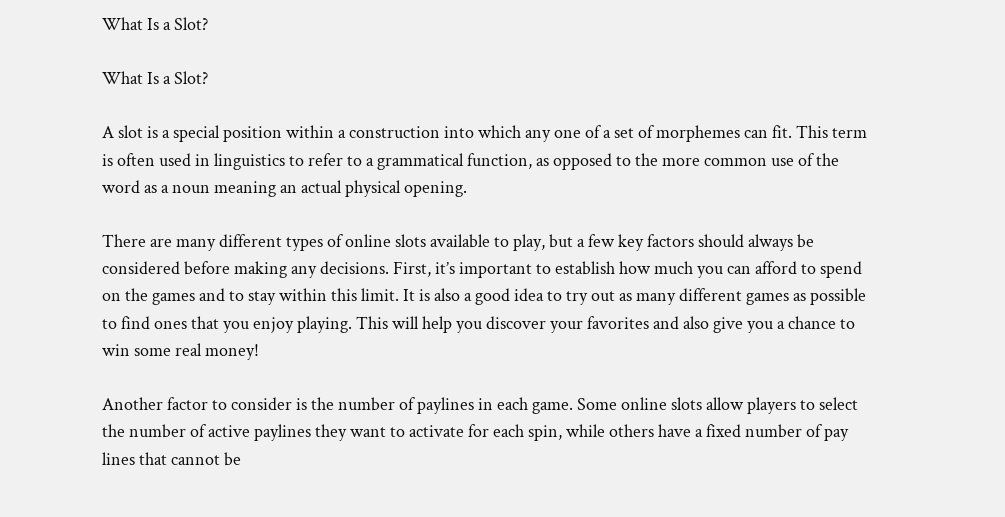What Is a Slot?

What Is a Slot?

A slot is a special position within a construction into which any one of a set of morphemes can fit. This term is often used in linguistics to refer to a grammatical function, as opposed to the more common use of the word as a noun meaning an actual physical opening.

There are many different types of online slots available to play, but a few key factors should always be considered before making any decisions. First, it’s important to establish how much you can afford to spend on the games and to stay within this limit. It is also a good idea to try out as many different games as possible to find ones that you enjoy playing. This will help you discover your favorites and also give you a chance to win some real money!

Another factor to consider is the number of paylines in each game. Some online slots allow players to select the number of active paylines they want to activate for each spin, while others have a fixed number of pay lines that cannot be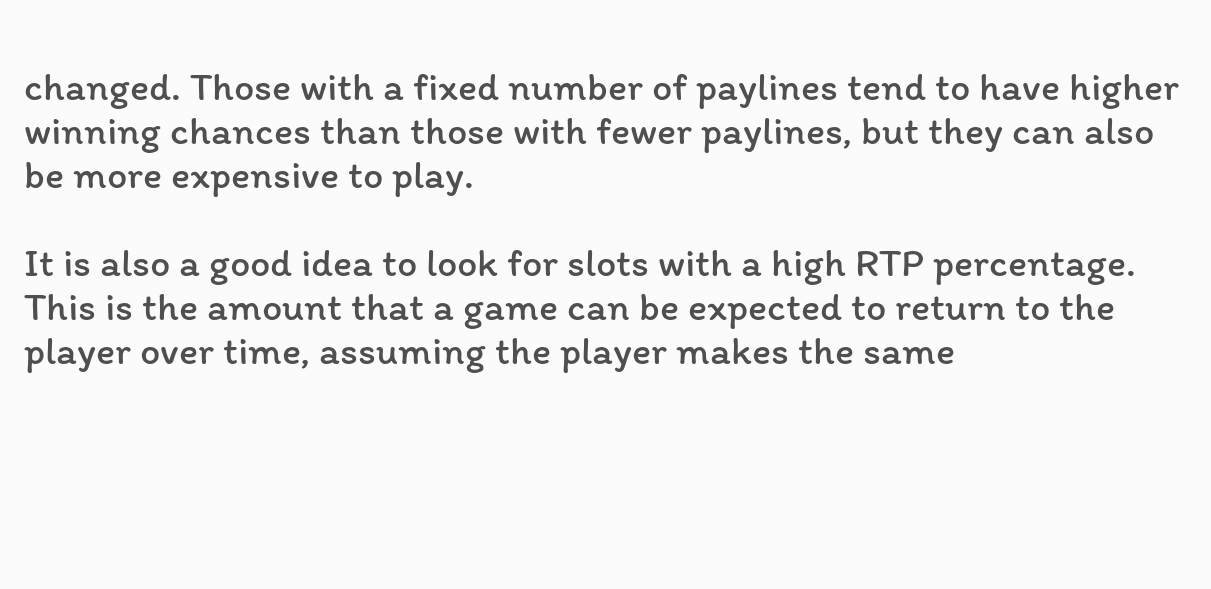changed. Those with a fixed number of paylines tend to have higher winning chances than those with fewer paylines, but they can also be more expensive to play.

It is also a good idea to look for slots with a high RTP percentage. This is the amount that a game can be expected to return to the player over time, assuming the player makes the same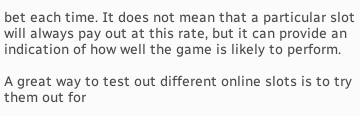bet each time. It does not mean that a particular slot will always pay out at this rate, but it can provide an indication of how well the game is likely to perform.

A great way to test out different online slots is to try them out for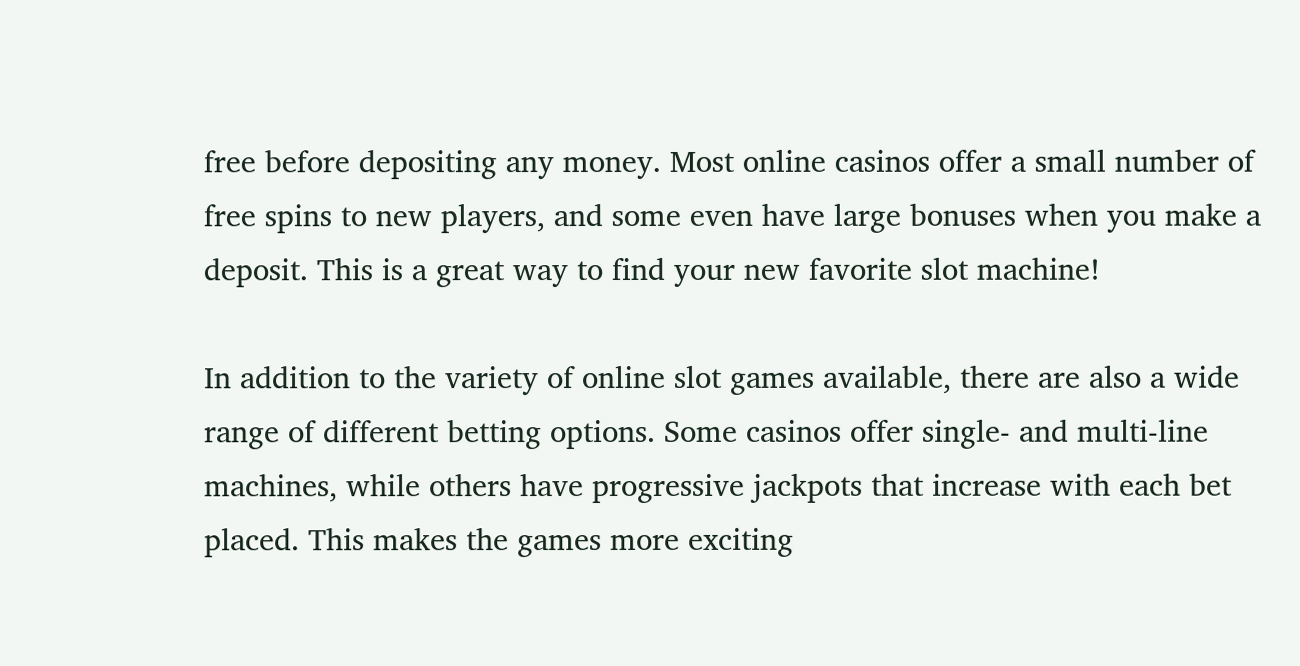free before depositing any money. Most online casinos offer a small number of free spins to new players, and some even have large bonuses when you make a deposit. This is a great way to find your new favorite slot machine!

In addition to the variety of online slot games available, there are also a wide range of different betting options. Some casinos offer single- and multi-line machines, while others have progressive jackpots that increase with each bet placed. This makes the games more exciting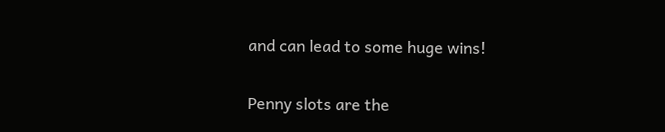and can lead to some huge wins!

Penny slots are the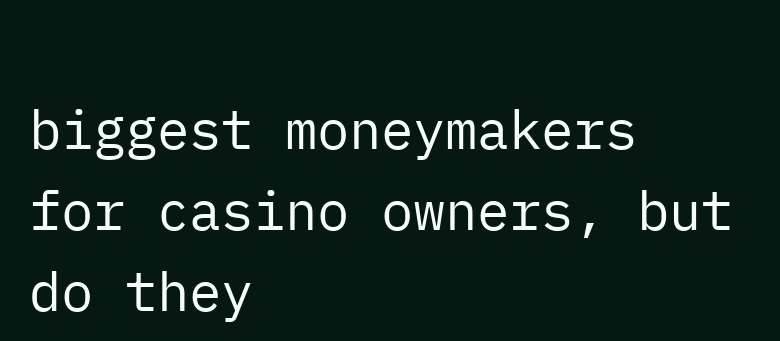biggest moneymakers for casino owners, but do they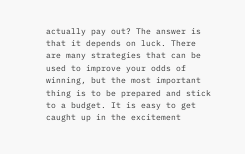actually pay out? The answer is that it depends on luck. There are many strategies that can be used to improve your odds of winning, but the most important thing is to be prepared and stick to a budget. It is easy to get caught up in the excitement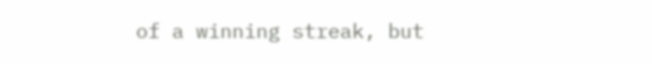of a winning streak, but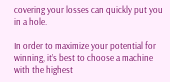covering your losses can quickly put you in a hole.

In order to maximize your potential for winning, it’s best to choose a machine with the highest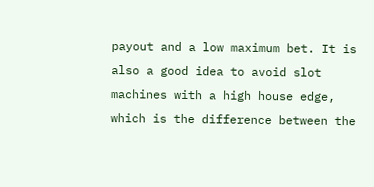payout and a low maximum bet. It is also a good idea to avoid slot machines with a high house edge, which is the difference between the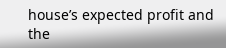house’s expected profit and the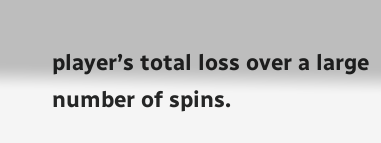player’s total loss over a large number of spins.